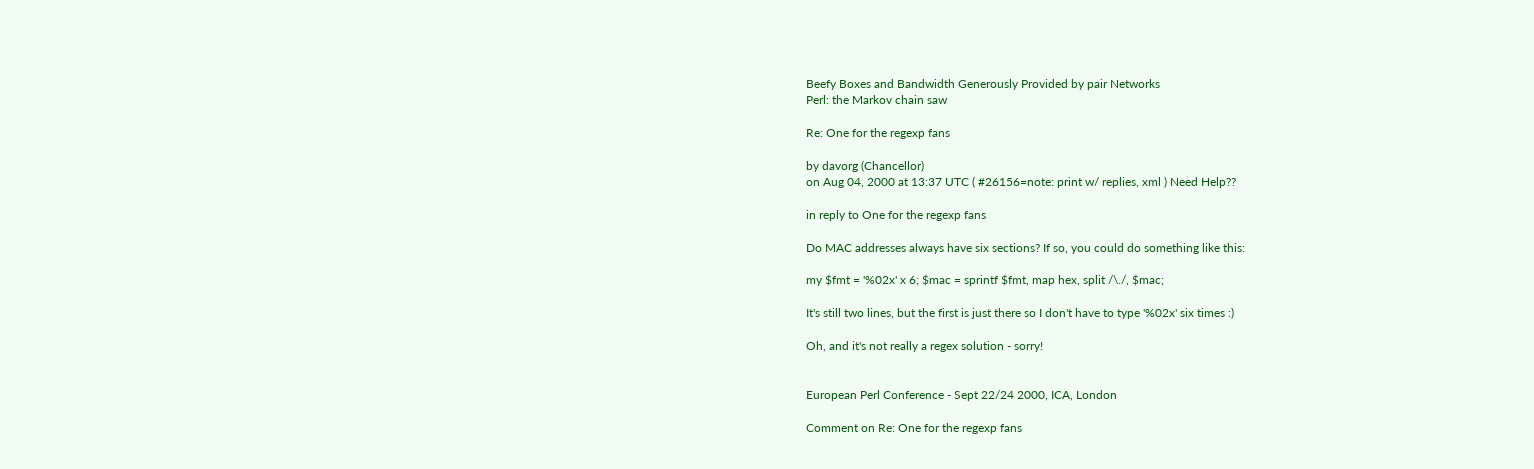Beefy Boxes and Bandwidth Generously Provided by pair Networks
Perl: the Markov chain saw

Re: One for the regexp fans

by davorg (Chancellor)
on Aug 04, 2000 at 13:37 UTC ( #26156=note: print w/ replies, xml ) Need Help??

in reply to One for the regexp fans

Do MAC addresses always have six sections? If so, you could do something like this:

my $fmt = '%02x' x 6; $mac = sprintf $fmt, map hex, split /\./, $mac;

It's still two lines, but the first is just there so I don't have to type '%02x' six times :)

Oh, and it's not really a regex solution - sorry!


European Perl Conference - Sept 22/24 2000, ICA, London

Comment on Re: One for the regexp fans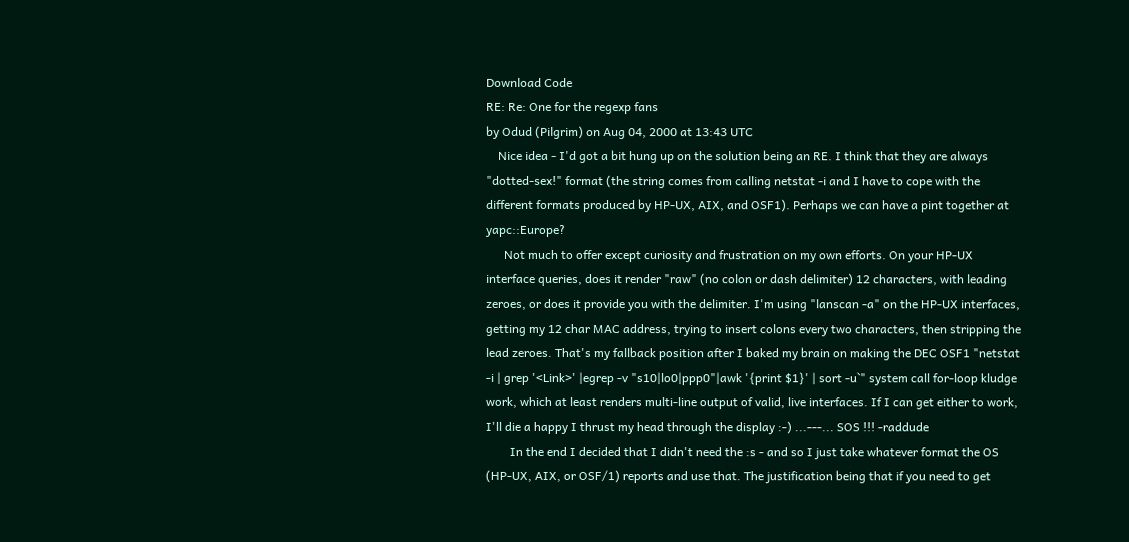Download Code
RE: Re: One for the regexp fans
by Odud (Pilgrim) on Aug 04, 2000 at 13:43 UTC
    Nice idea - I'd got a bit hung up on the solution being an RE. I think that they are always "dotted-sex!" format (the string comes from calling netstat -i and I have to cope with the different formats produced by HP-UX, AIX, and OSF1). Perhaps we can have a pint together at yapc::Europe?
      Not much to offer except curiosity and frustration on my own efforts. On your HP-UX interface queries, does it render "raw" (no colon or dash delimiter) 12 characters, with leading zeroes, or does it provide you with the delimiter. I'm using "lanscan -a" on the HP-UX interfaces, getting my 12 char MAC address, trying to insert colons every two characters, then stripping the lead zeroes. That's my fallback position after I baked my brain on making the DEC OSF1 "netstat -i | grep '<Link>' |egrep -v "s10|lo0|ppp0"|awk '{print $1}' | sort -u`" system call for-loop kludge work, which at least renders multi-line output of valid, live interfaces. If I can get either to work, I'll die a happy I thrust my head through the display :-) ...---... SOS !!! -raddude
        In the end I decided that I didn't need the :s - and so I just take whatever format the OS (HP-UX, AIX, or OSF/1) reports and use that. The justification being that if you need to get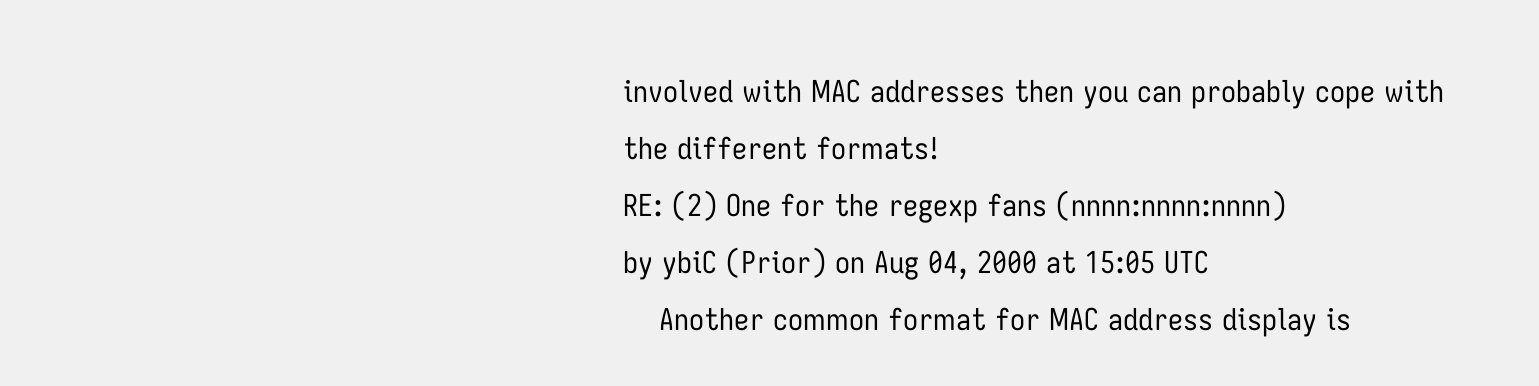involved with MAC addresses then you can probably cope with the different formats!
RE: (2) One for the regexp fans (nnnn:nnnn:nnnn)
by ybiC (Prior) on Aug 04, 2000 at 15:05 UTC
    Another common format for MAC address display is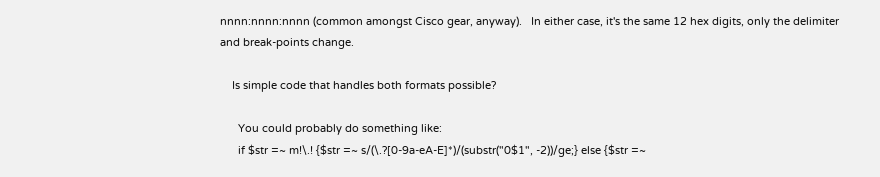nnnn:nnnn:nnnn (common amongst Cisco gear, anyway).   In either case, it's the same 12 hex digits, only the delimiter and break-points change.

    Is simple code that handles both formats possible?

      You could probably do something like:
      if $str =~ m!\.! {$str =~ s/(\.?[0-9a-eA-E]*)/(substr("0$1", -2))/ge;} else {$str =~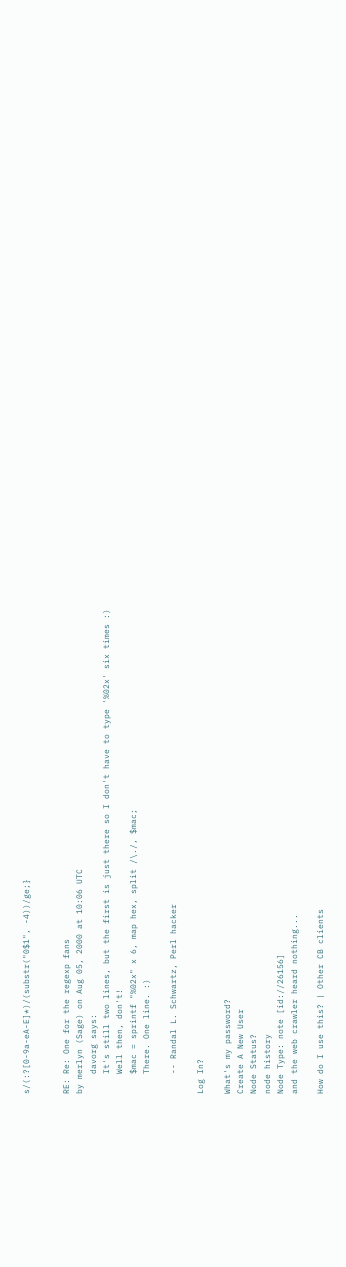s/(:?[0-9a-eA-E]*)/(substr("0$1", -4))/ge;}


RE: Re: One for the regexp fans
by merlyn (Sage) on Aug 05, 2000 at 10:06 UTC
    davorg says:
    It's still two lines, but the first is just there so I don't have to type '%02x' six times :)
    Well then, don't!
    $mac = sprintf "%02x" x 6, map hex, split /\./, $mac;
    There. One line. :)

    -- Randal L. Schwartz, Perl hacker

Log In?

What's my password?
Create A New User
Node Status?
node history
Node Type: note [id://26156]
and the web crawler heard nothing...

How do I use this? | Other CB clients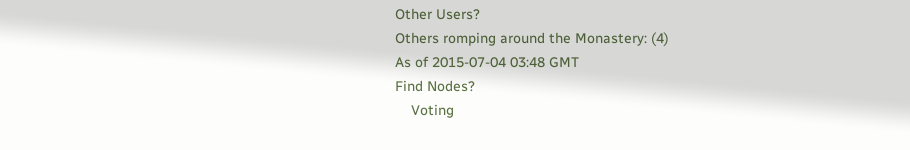Other Users?
Others romping around the Monastery: (4)
As of 2015-07-04 03:48 GMT
Find Nodes?
    Voting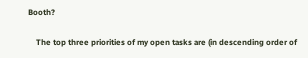Booth?

    The top three priorities of my open tasks are (in descending order of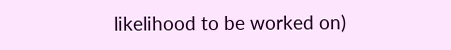likelihood to be worked on)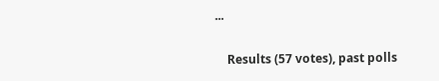...

    Results (57 votes), past polls